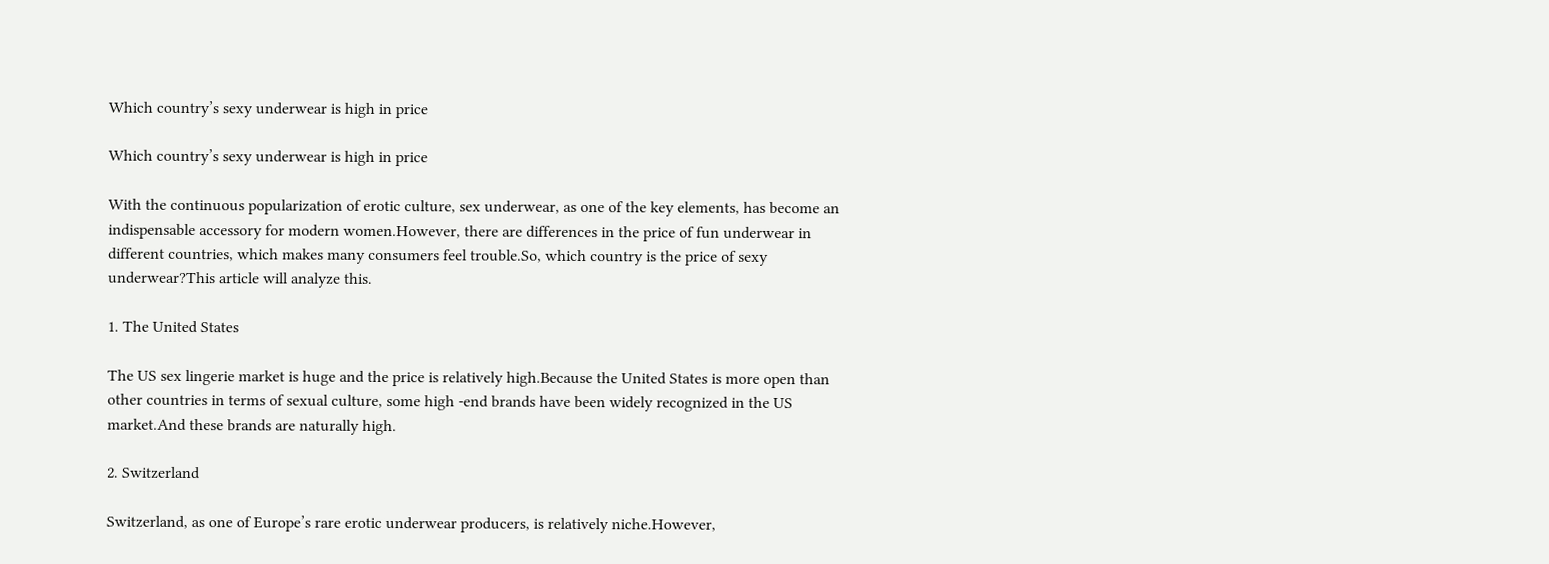Which country’s sexy underwear is high in price

Which country’s sexy underwear is high in price

With the continuous popularization of erotic culture, sex underwear, as one of the key elements, has become an indispensable accessory for modern women.However, there are differences in the price of fun underwear in different countries, which makes many consumers feel trouble.So, which country is the price of sexy underwear?This article will analyze this.

1. The United States

The US sex lingerie market is huge and the price is relatively high.Because the United States is more open than other countries in terms of sexual culture, some high -end brands have been widely recognized in the US market.And these brands are naturally high.

2. Switzerland

Switzerland, as one of Europe’s rare erotic underwear producers, is relatively niche.However,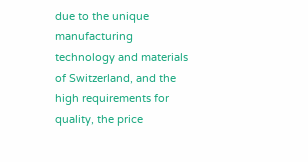due to the unique manufacturing technology and materials of Switzerland, and the high requirements for quality, the price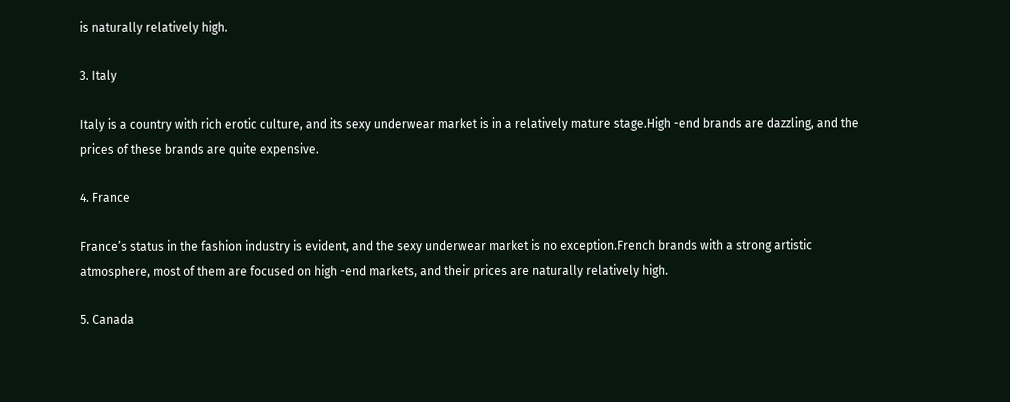is naturally relatively high.

3. Italy

Italy is a country with rich erotic culture, and its sexy underwear market is in a relatively mature stage.High -end brands are dazzling, and the prices of these brands are quite expensive.

4. France

France’s status in the fashion industry is evident, and the sexy underwear market is no exception.French brands with a strong artistic atmosphere, most of them are focused on high -end markets, and their prices are naturally relatively high.

5. Canada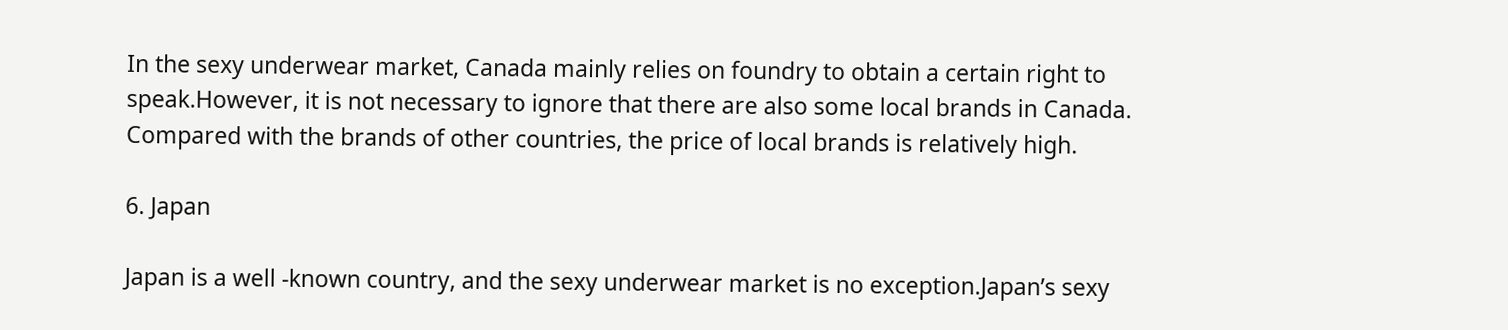In the sexy underwear market, Canada mainly relies on foundry to obtain a certain right to speak.However, it is not necessary to ignore that there are also some local brands in Canada. Compared with the brands of other countries, the price of local brands is relatively high.

6. Japan

Japan is a well -known country, and the sexy underwear market is no exception.Japan’s sexy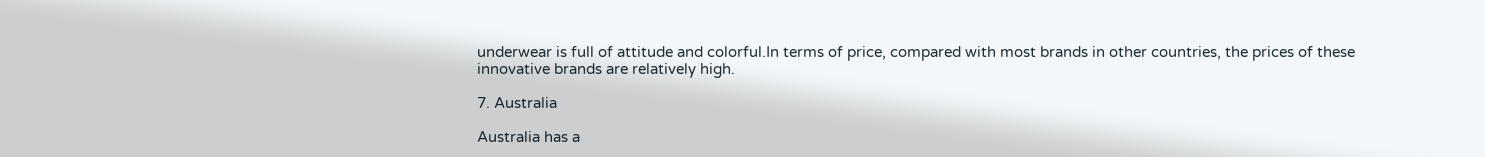underwear is full of attitude and colorful.In terms of price, compared with most brands in other countries, the prices of these innovative brands are relatively high.

7. Australia

Australia has a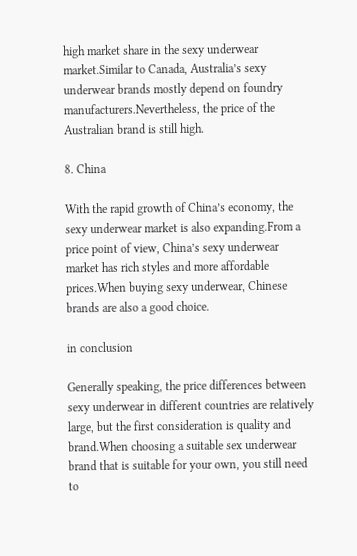high market share in the sexy underwear market.Similar to Canada, Australia’s sexy underwear brands mostly depend on foundry manufacturers.Nevertheless, the price of the Australian brand is still high.

8. China

With the rapid growth of China’s economy, the sexy underwear market is also expanding.From a price point of view, China’s sexy underwear market has rich styles and more affordable prices.When buying sexy underwear, Chinese brands are also a good choice.

in conclusion

Generally speaking, the price differences between sexy underwear in different countries are relatively large, but the first consideration is quality and brand.When choosing a suitable sex underwear brand that is suitable for your own, you still need to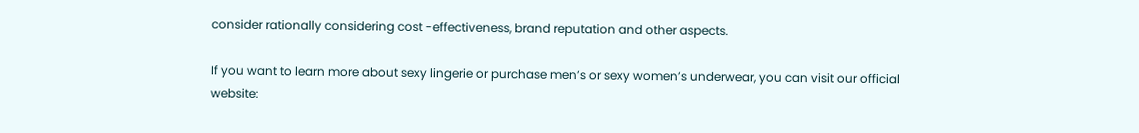consider rationally considering cost -effectiveness, brand reputation and other aspects.

If you want to learn more about sexy lingerie or purchase men’s or sexy women’s underwear, you can visit our official website: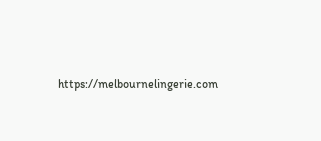https://melbournelingerie.com